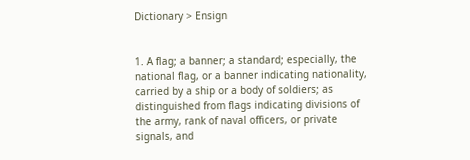Dictionary > Ensign


1. A flag; a banner; a standard; especially, the national flag, or a banner indicating nationality, carried by a ship or a body of soldiers; as distinguished from flags indicating divisions of the army, rank of naval officers, or private signals, and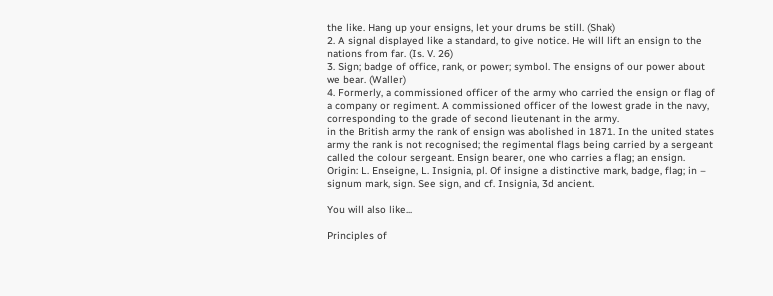the like. Hang up your ensigns, let your drums be still. (Shak)
2. A signal displayed like a standard, to give notice. He will lift an ensign to the nations from far. (Is. V. 26)
3. Sign; badge of office, rank, or power; symbol. The ensigns of our power about we bear. (Waller)
4. Formerly, a commissioned officer of the army who carried the ensign or flag of a company or regiment. A commissioned officer of the lowest grade in the navy, corresponding to the grade of second lieutenant in the army.
in the British army the rank of ensign was abolished in 1871. In the united states army the rank is not recognised; the regimental flags being carried by a sergeant called the colour sergeant. Ensign bearer, one who carries a flag; an ensign.
Origin: L. Enseigne, L. Insignia, pl. Of insigne a distinctive mark, badge, flag; in – signum mark, sign. See sign, and cf. Insignia, 3d ancient.

You will also like...

Principles of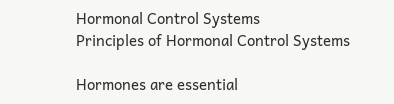Hormonal Control Systems
Principles of Hormonal Control Systems

Hormones are essential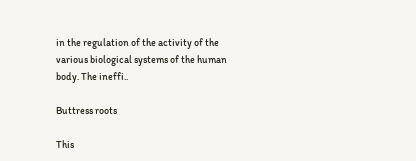in the regulation of the activity of the various biological systems of the human body. The ineffi..

Buttress roots

This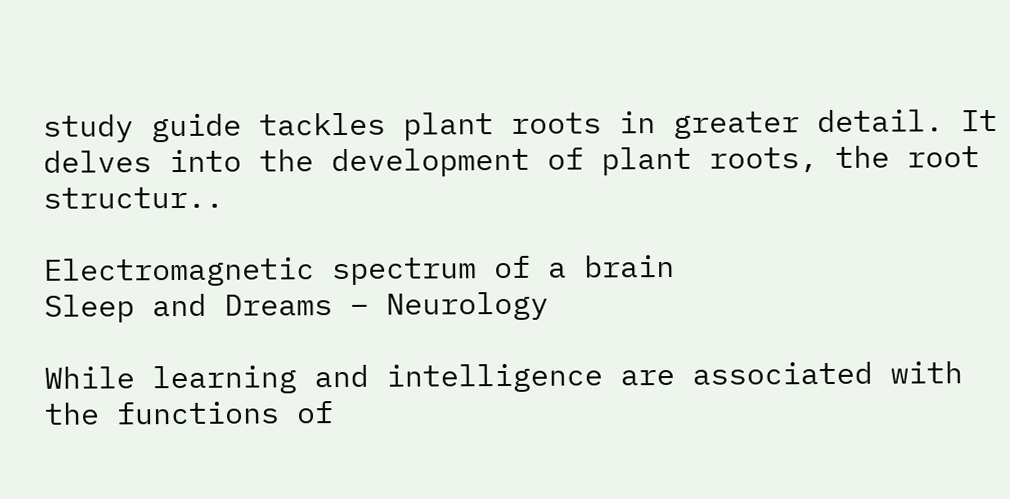study guide tackles plant roots in greater detail. It delves into the development of plant roots, the root structur..

Electromagnetic spectrum of a brain
Sleep and Dreams – Neurology

While learning and intelligence are associated with the functions of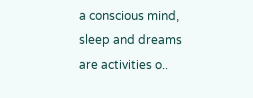a conscious mind, sleep and dreams are activities o..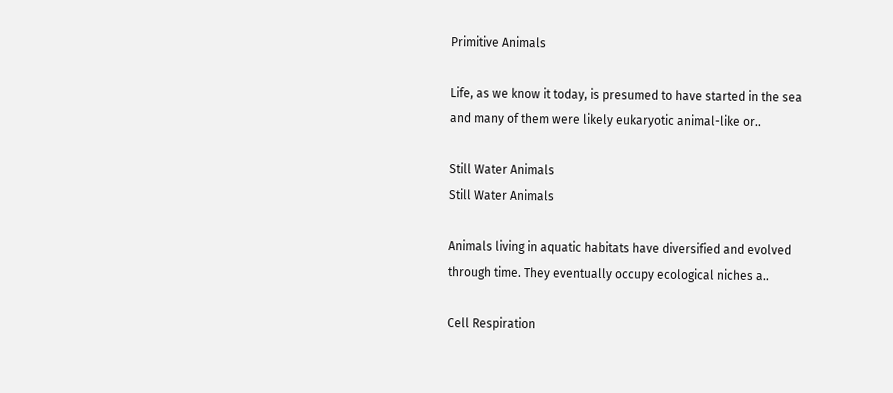Primitive Animals

Life, as we know it today, is presumed to have started in the sea and many of them were likely eukaryotic animal-like or..

Still Water Animals
Still Water Animals

Animals living in aquatic habitats have diversified and evolved through time. They eventually occupy ecological niches a..

Cell Respiration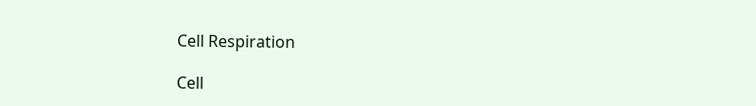Cell Respiration

Cell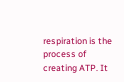respiration is the process of creating ATP. It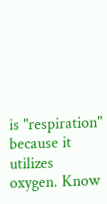is "respiration" because it utilizes oxygen. Know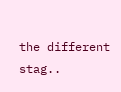the different stag..